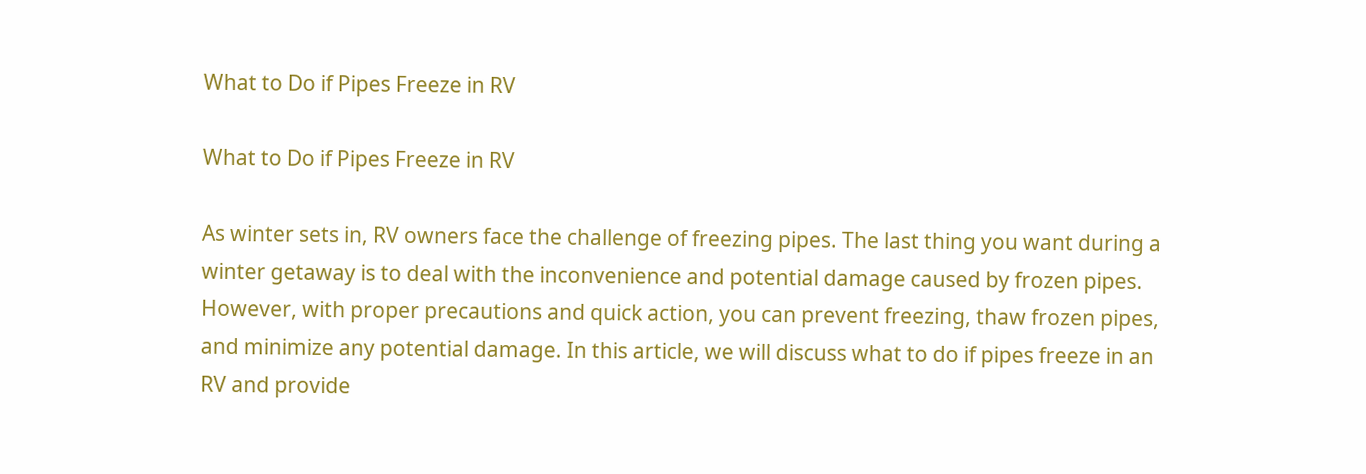What to Do if Pipes Freeze in RV

What to Do if Pipes Freeze in RV

As winter sets in, RV owners face the challenge of freezing pipes. The last thing you want during a winter getaway is to deal with the inconvenience and potential damage caused by frozen pipes. However, with proper precautions and quick action, you can prevent freezing, thaw frozen pipes, and minimize any potential damage. In this article, we will discuss what to do if pipes freeze in an RV and provide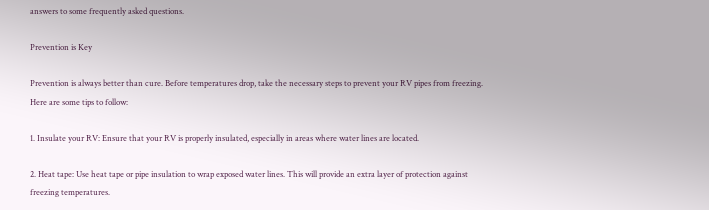answers to some frequently asked questions.

Prevention is Key

Prevention is always better than cure. Before temperatures drop, take the necessary steps to prevent your RV pipes from freezing. Here are some tips to follow:

1. Insulate your RV: Ensure that your RV is properly insulated, especially in areas where water lines are located.

2. Heat tape: Use heat tape or pipe insulation to wrap exposed water lines. This will provide an extra layer of protection against freezing temperatures.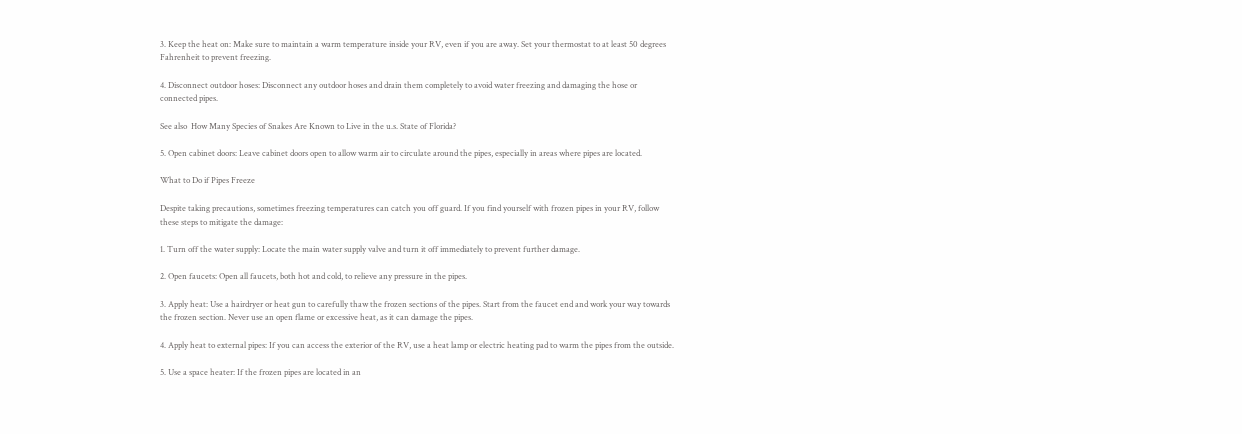3. Keep the heat on: Make sure to maintain a warm temperature inside your RV, even if you are away. Set your thermostat to at least 50 degrees Fahrenheit to prevent freezing.

4. Disconnect outdoor hoses: Disconnect any outdoor hoses and drain them completely to avoid water freezing and damaging the hose or connected pipes.

See also  How Many Species of Snakes Are Known to Live in the u.s. State of Florida?

5. Open cabinet doors: Leave cabinet doors open to allow warm air to circulate around the pipes, especially in areas where pipes are located.

What to Do if Pipes Freeze

Despite taking precautions, sometimes freezing temperatures can catch you off guard. If you find yourself with frozen pipes in your RV, follow these steps to mitigate the damage:

1. Turn off the water supply: Locate the main water supply valve and turn it off immediately to prevent further damage.

2. Open faucets: Open all faucets, both hot and cold, to relieve any pressure in the pipes.

3. Apply heat: Use a hairdryer or heat gun to carefully thaw the frozen sections of the pipes. Start from the faucet end and work your way towards the frozen section. Never use an open flame or excessive heat, as it can damage the pipes.

4. Apply heat to external pipes: If you can access the exterior of the RV, use a heat lamp or electric heating pad to warm the pipes from the outside.

5. Use a space heater: If the frozen pipes are located in an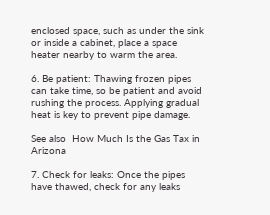enclosed space, such as under the sink or inside a cabinet, place a space heater nearby to warm the area.

6. Be patient: Thawing frozen pipes can take time, so be patient and avoid rushing the process. Applying gradual heat is key to prevent pipe damage.

See also  How Much Is the Gas Tax in Arizona

7. Check for leaks: Once the pipes have thawed, check for any leaks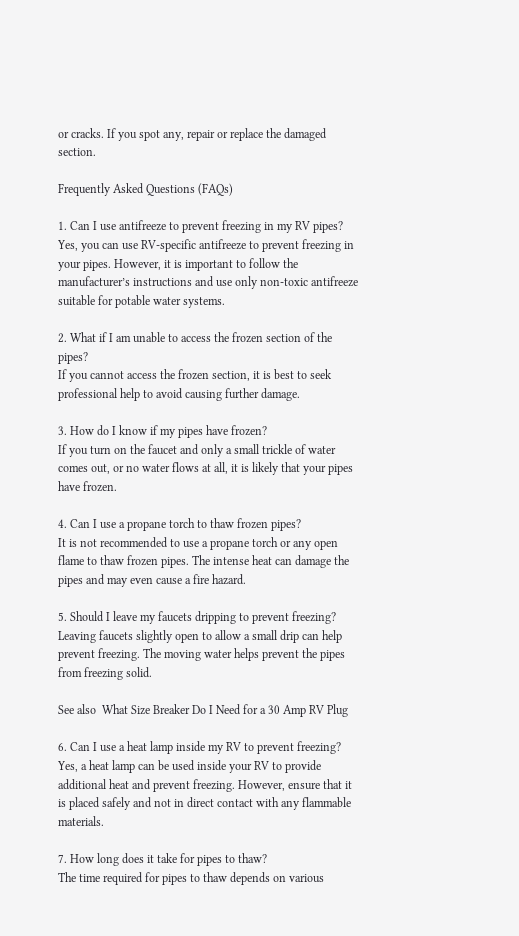or cracks. If you spot any, repair or replace the damaged section.

Frequently Asked Questions (FAQs)

1. Can I use antifreeze to prevent freezing in my RV pipes?
Yes, you can use RV-specific antifreeze to prevent freezing in your pipes. However, it is important to follow the manufacturer’s instructions and use only non-toxic antifreeze suitable for potable water systems.

2. What if I am unable to access the frozen section of the pipes?
If you cannot access the frozen section, it is best to seek professional help to avoid causing further damage.

3. How do I know if my pipes have frozen?
If you turn on the faucet and only a small trickle of water comes out, or no water flows at all, it is likely that your pipes have frozen.

4. Can I use a propane torch to thaw frozen pipes?
It is not recommended to use a propane torch or any open flame to thaw frozen pipes. The intense heat can damage the pipes and may even cause a fire hazard.

5. Should I leave my faucets dripping to prevent freezing?
Leaving faucets slightly open to allow a small drip can help prevent freezing. The moving water helps prevent the pipes from freezing solid.

See also  What Size Breaker Do I Need for a 30 Amp RV Plug

6. Can I use a heat lamp inside my RV to prevent freezing?
Yes, a heat lamp can be used inside your RV to provide additional heat and prevent freezing. However, ensure that it is placed safely and not in direct contact with any flammable materials.

7. How long does it take for pipes to thaw?
The time required for pipes to thaw depends on various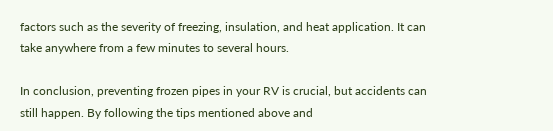factors such as the severity of freezing, insulation, and heat application. It can take anywhere from a few minutes to several hours.

In conclusion, preventing frozen pipes in your RV is crucial, but accidents can still happen. By following the tips mentioned above and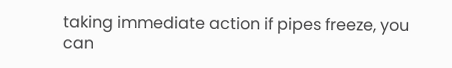taking immediate action if pipes freeze, you can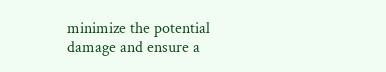minimize the potential damage and ensure a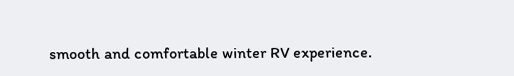smooth and comfortable winter RV experience.